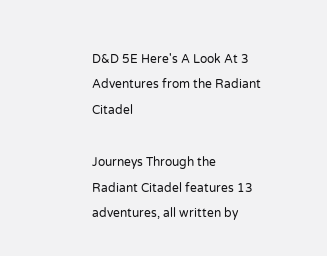D&D 5E Here's A Look At 3 Adventures from the Radiant Citadel

Journeys Through the Radiant Citadel features 13 adventures, all written by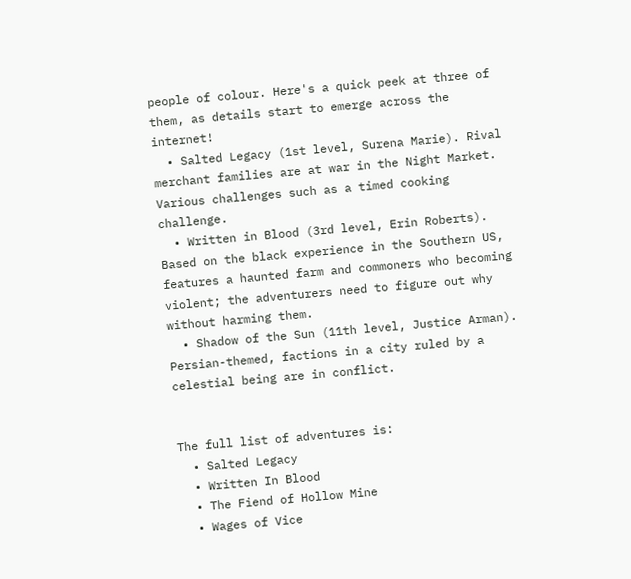people of colour. Here's a quick peek at three of them, as details start to emerge across the internet!
  • Salted Legacy (1st level, Surena Marie). Rival merchant families are at war in the Night Market. Various challenges such as a timed cooking challenge.
  • Written in Blood (3rd level, Erin Roberts). Based on the black experience in the Southern US, features a haunted farm and commoners who becoming violent; the adventurers need to figure out why without harming them.
  • Shadow of the Sun (11th level, Justice Arman). Persian-themed, factions in a city ruled by a celestial being are in conflict.


The full list of adventures is:
  • Salted Legacy
  • Written In Blood
  • The Fiend of Hollow Mine
  • Wages of Vice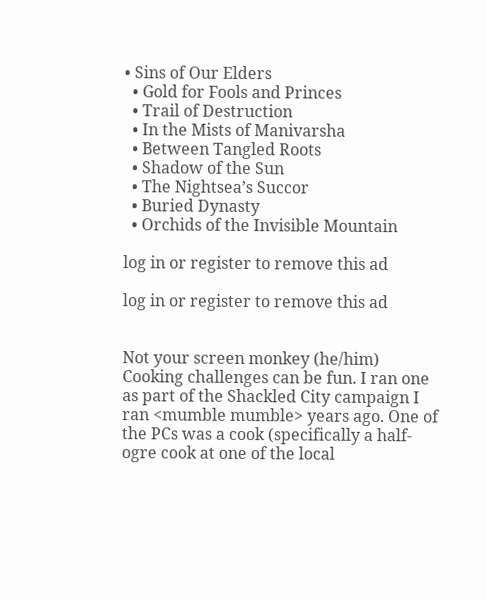• Sins of Our Elders
  • Gold for Fools and Princes
  • Trail of Destruction
  • In the Mists of Manivarsha
  • Between Tangled Roots
  • Shadow of the Sun
  • The Nightsea’s Succor
  • Buried Dynasty
  • Orchids of the Invisible Mountain

log in or register to remove this ad

log in or register to remove this ad


Not your screen monkey (he/him)
Cooking challenges can be fun. I ran one as part of the Shackled City campaign I ran <mumble mumble> years ago. One of the PCs was a cook (specifically a half-ogre cook at one of the local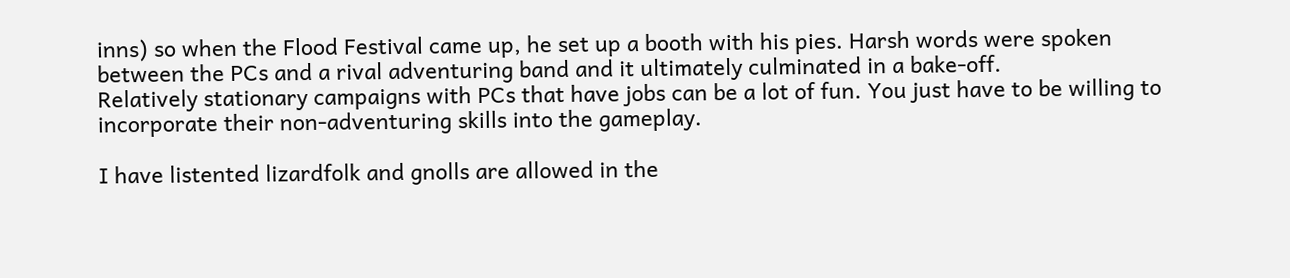inns) so when the Flood Festival came up, he set up a booth with his pies. Harsh words were spoken between the PCs and a rival adventuring band and it ultimately culminated in a bake-off.
Relatively stationary campaigns with PCs that have jobs can be a lot of fun. You just have to be willing to incorporate their non-adventuring skills into the gameplay.

I have listented lizardfolk and gnolls are allowed in the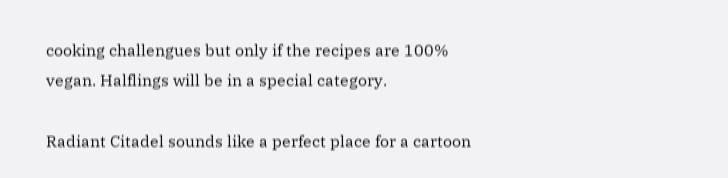cooking challengues but only if the recipes are 100% vegan. Halflings will be in a special category.

Radiant Citadel sounds like a perfect place for a cartoon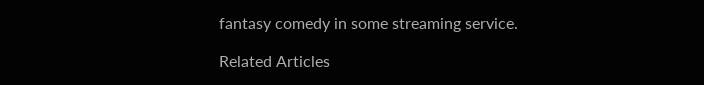fantasy comedy in some streaming service.

Related Articles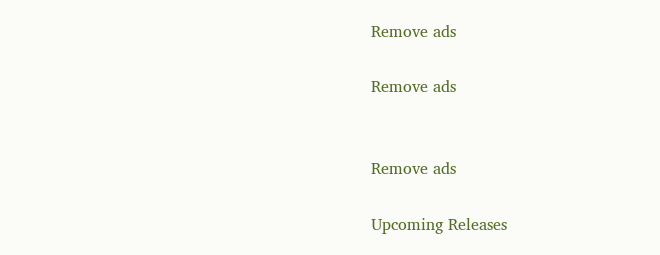Remove ads

Remove ads


Remove ads

Upcoming Releases